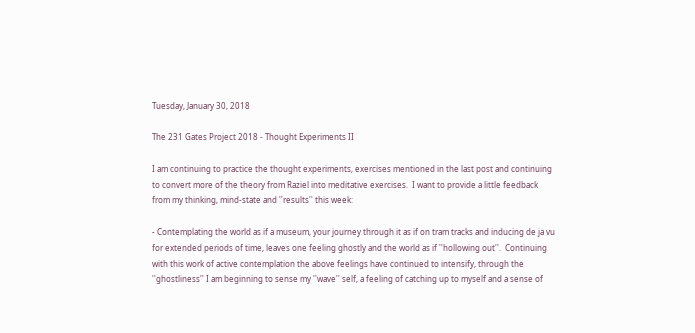Tuesday, January 30, 2018

The 231 Gates Project 2018 - Thought Experiments II

I am continuing to practice the thought experiments, exercises mentioned in the last post and continuing to convert more of the theory from Raziel into meditative exercises.  I want to provide a little feedback from my thinking, mind-state and ''results'' this week:

- Contemplating the world as if a museum, your journey through it as if on tram tracks and inducing de ja vu for extended periods of time, leaves one feeling ghostly and the world as if ''hollowing out''.  Continuing with this work of active contemplation the above feelings have continued to intensify, through the ''ghostliness'' I am beginning to sense my ''wave'' self, a feeling of catching up to myself and a sense of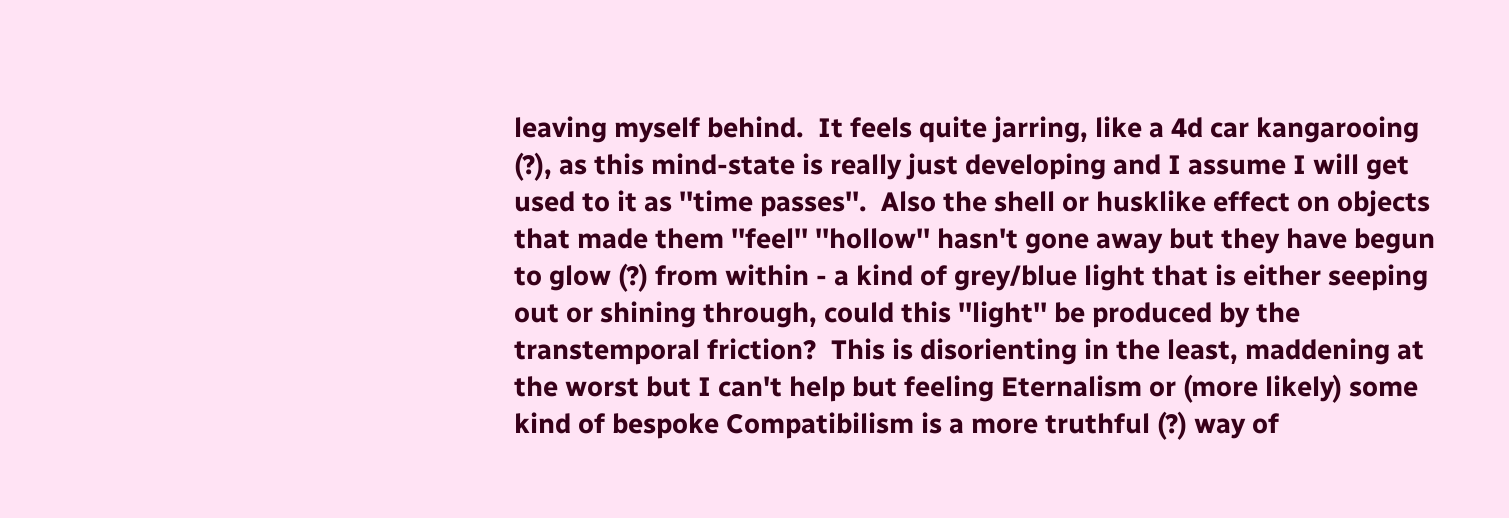leaving myself behind.  It feels quite jarring, like a 4d car kangarooing (?), as this mind-state is really just developing and I assume I will get used to it as ''time passes''.  Also the shell or husklike effect on objects that made them ''feel'' ''hollow'' hasn't gone away but they have begun to glow (?) from within - a kind of grey/blue light that is either seeping out or shining through, could this ''light'' be produced by the transtemporal friction?  This is disorienting in the least, maddening at the worst but I can't help but feeling Eternalism or (more likely) some kind of bespoke Compatibilism is a more truthful (?) way of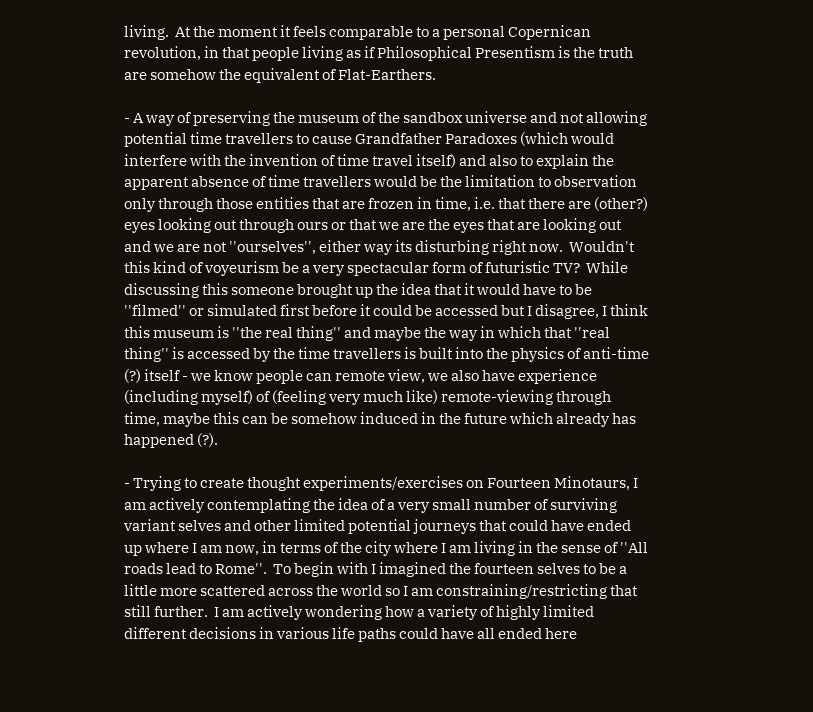living.  At the moment it feels comparable to a personal Copernican revolution, in that people living as if Philosophical Presentism is the truth are somehow the equivalent of Flat-Earthers.

- A way of preserving the museum of the sandbox universe and not allowing potential time travellers to cause Grandfather Paradoxes (which would interfere with the invention of time travel itself) and also to explain the apparent absence of time travellers would be the limitation to observation only through those entities that are frozen in time, i.e. that there are (other?) eyes looking out through ours or that we are the eyes that are looking out and we are not ''ourselves'', either way its disturbing right now.  Wouldn't this kind of voyeurism be a very spectacular form of futuristic TV?  While discussing this someone brought up the idea that it would have to be ''filmed'' or simulated first before it could be accessed but I disagree, I think this museum is ''the real thing'' and maybe the way in which that ''real thing'' is accessed by the time travellers is built into the physics of anti-time (?) itself - we know people can remote view, we also have experience (including myself) of (feeling very much like) remote-viewing through time, maybe this can be somehow induced in the future which already has happened (?).

- Trying to create thought experiments/exercises on Fourteen Minotaurs, I am actively contemplating the idea of a very small number of surviving variant selves and other limited potential journeys that could have ended up where I am now, in terms of the city where I am living in the sense of ''All roads lead to Rome''.  To begin with I imagined the fourteen selves to be a little more scattered across the world so I am constraining/restricting that still further.  I am actively wondering how a variety of highly limited different decisions in various life paths could have all ended here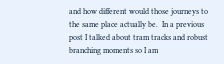and how different would those journeys to the same place actually be.  In a previous post I talked about tram tracks and robust branching moments so I am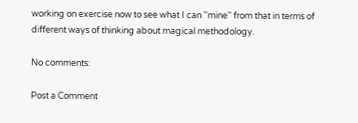working on exercise now to see what I can ''mine'' from that in terms of different ways of thinking about magical methodology.

No comments:

Post a Comment